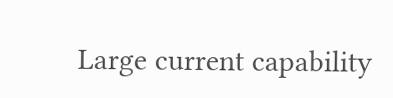Large current capability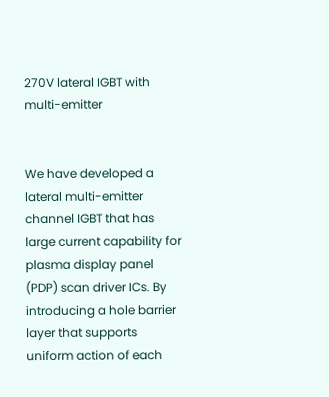270V lateral IGBT with multi-emitter


We have developed a lateral multi-emitter channel IGBT that has large current capability for plasma display panel (PDP) scan driver ICs. By introducing a hole barrier layer that supports uniform action of each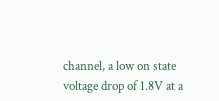channel, a low on state voltage drop of 1.8V at a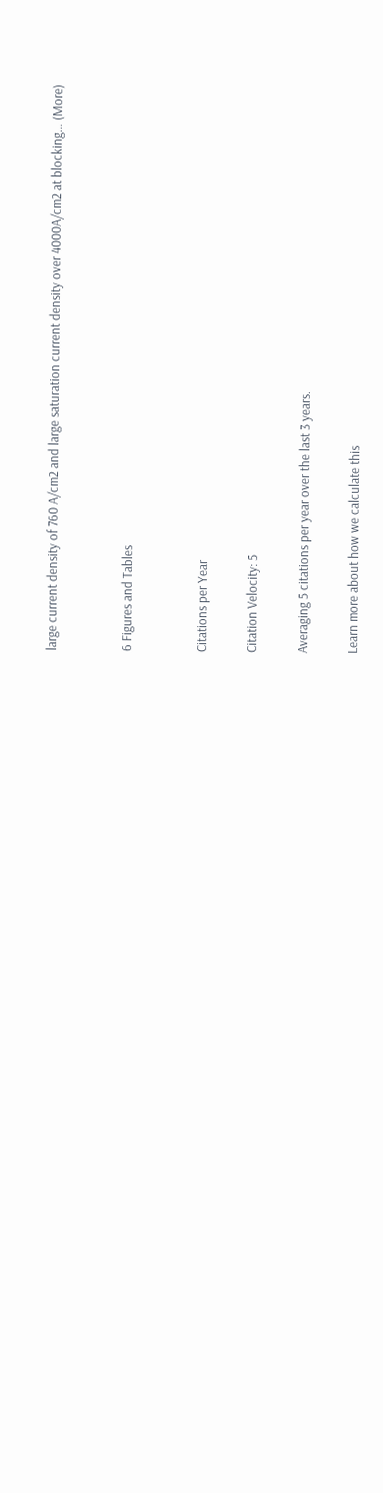large current density of 760 A/cm2 and large saturation current density over 4000A/cm2 at blocking… (More)


6 Figures and Tables


Citations per Year

Citation Velocity: 5

Averaging 5 citations per year over the last 3 years.

Learn more about how we calculate this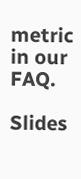metric in our FAQ.

Slides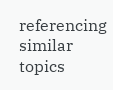referencing similar topics